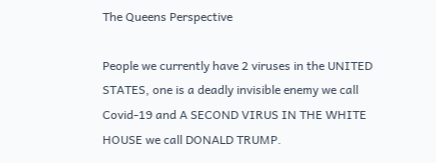The Queens Perspective

People we currently have 2 viruses in the UNITED STATES, one is a deadly invisible enemy we call Covid-19 and A SECOND VIRUS IN THE WHITE HOUSE we call DONALD TRUMP.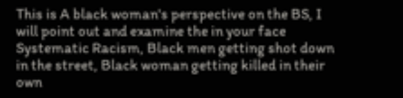This is A black woman's perspective on the BS, I will point out and examine the in your face Systematic Racism, Black men getting shot down in the street, Black woman getting killed in their own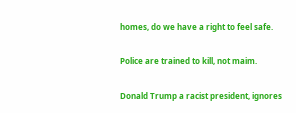homes, do we have a right to feel safe.

Police are trained to kill, not maim.

Donald Trump a racist president, ignores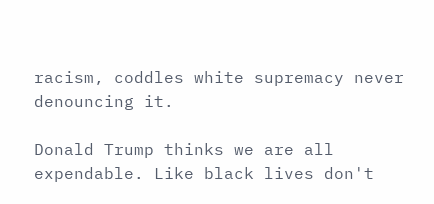racism, coddles white supremacy never denouncing it.

Donald Trump thinks we are all expendable. Like black lives don't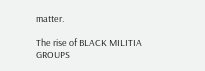matter.

The rise of BLACK MILITIA GROUPS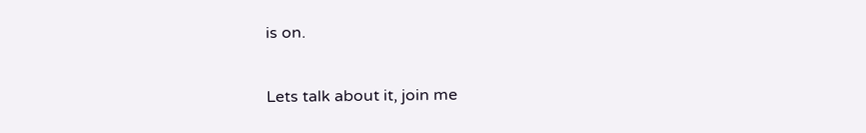is on.

Lets talk about it, join me